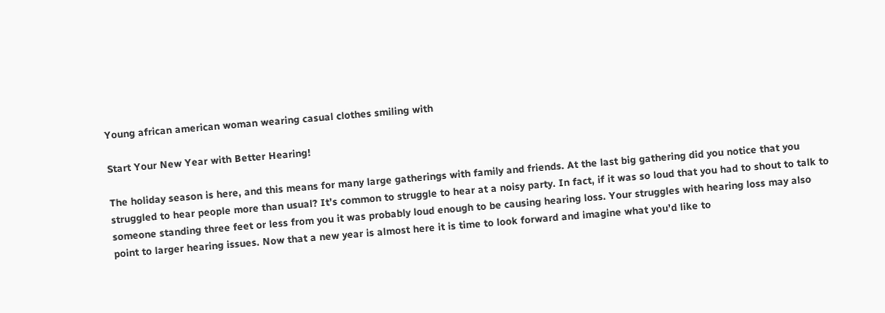Young african american woman wearing casual clothes smiling with

Start Your New Year with Better Hearing!

The holiday season is here, and this means for many large gatherings with family and friends. At the last big gathering did you notice that you struggled to hear people more than usual? It’s common to struggle to hear at a noisy party. In fact, if it was so loud that you had to shout to talk to someone standing three feet or less from you it was probably loud enough to be causing hearing loss. Your struggles with hearing loss may also point to larger hearing issues. Now that a new year is almost here it is time to look forward and imagine what you’d like to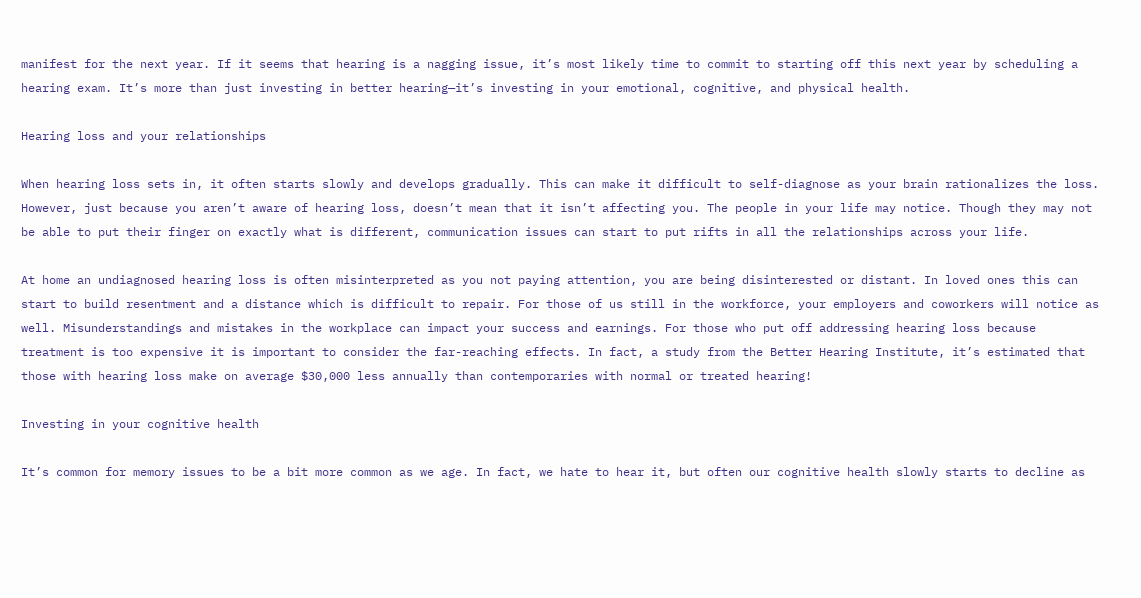manifest for the next year. If it seems that hearing is a nagging issue, it’s most likely time to commit to starting off this next year by scheduling a hearing exam. It’s more than just investing in better hearing—it’s investing in your emotional, cognitive, and physical health.

Hearing loss and your relationships

When hearing loss sets in, it often starts slowly and develops gradually. This can make it difficult to self-diagnose as your brain rationalizes the loss. However, just because you aren’t aware of hearing loss, doesn’t mean that it isn’t affecting you. The people in your life may notice. Though they may not be able to put their finger on exactly what is different, communication issues can start to put rifts in all the relationships across your life.

At home an undiagnosed hearing loss is often misinterpreted as you not paying attention, you are being disinterested or distant. In loved ones this can start to build resentment and a distance which is difficult to repair. For those of us still in the workforce, your employers and coworkers will notice as well. Misunderstandings and mistakes in the workplace can impact your success and earnings. For those who put off addressing hearing loss because treatment is too expensive it is important to consider the far-reaching effects. In fact, a study from the Better Hearing Institute, it’s estimated that those with hearing loss make on average $30,000 less annually than contemporaries with normal or treated hearing!

Investing in your cognitive health

It’s common for memory issues to be a bit more common as we age. In fact, we hate to hear it, but often our cognitive health slowly starts to decline as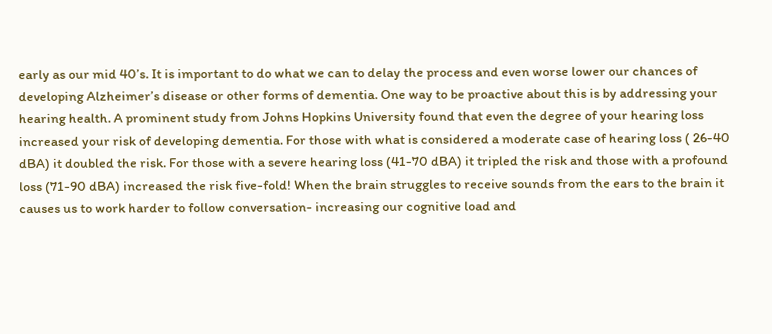early as our mid 40’s. It is important to do what we can to delay the process and even worse lower our chances of developing Alzheimer’s disease or other forms of dementia. One way to be proactive about this is by addressing your hearing health. A prominent study from Johns Hopkins University found that even the degree of your hearing loss increased your risk of developing dementia. For those with what is considered a moderate case of hearing loss ( 26-40 dBA) it doubled the risk. For those with a severe hearing loss (41-70 dBA) it tripled the risk and those with a profound loss (71-90 dBA) increased the risk five-fold! When the brain struggles to receive sounds from the ears to the brain it causes us to work harder to follow conversation- increasing our cognitive load and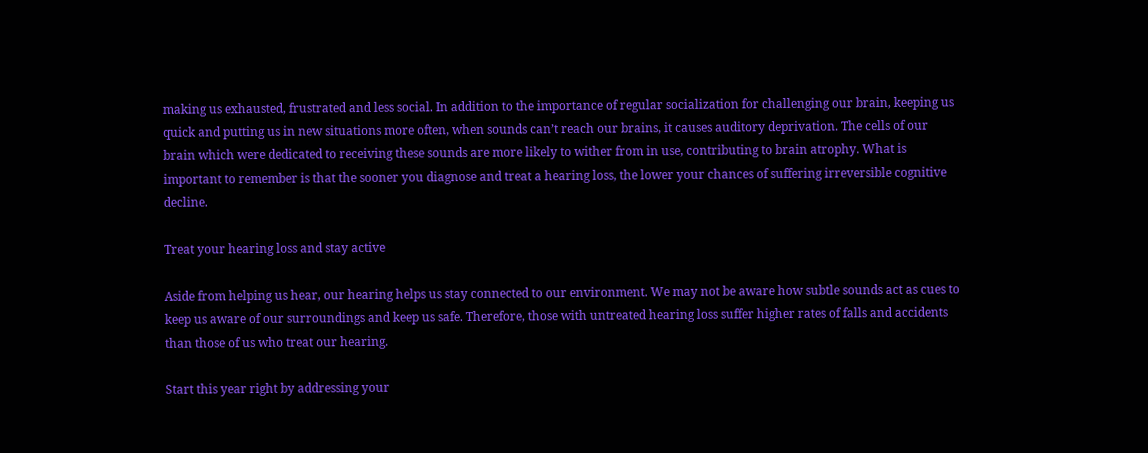making us exhausted, frustrated and less social. In addition to the importance of regular socialization for challenging our brain, keeping us quick and putting us in new situations more often, when sounds can’t reach our brains, it causes auditory deprivation. The cells of our brain which were dedicated to receiving these sounds are more likely to wither from in use, contributing to brain atrophy. What is important to remember is that the sooner you diagnose and treat a hearing loss, the lower your chances of suffering irreversible cognitive decline.

Treat your hearing loss and stay active

Aside from helping us hear, our hearing helps us stay connected to our environment. We may not be aware how subtle sounds act as cues to keep us aware of our surroundings and keep us safe. Therefore, those with untreated hearing loss suffer higher rates of falls and accidents than those of us who treat our hearing.

Start this year right by addressing your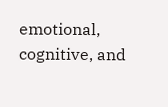emotional, cognitive, and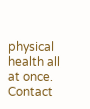physical health all at once. Contact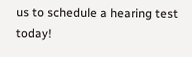us to schedule a hearing test today!